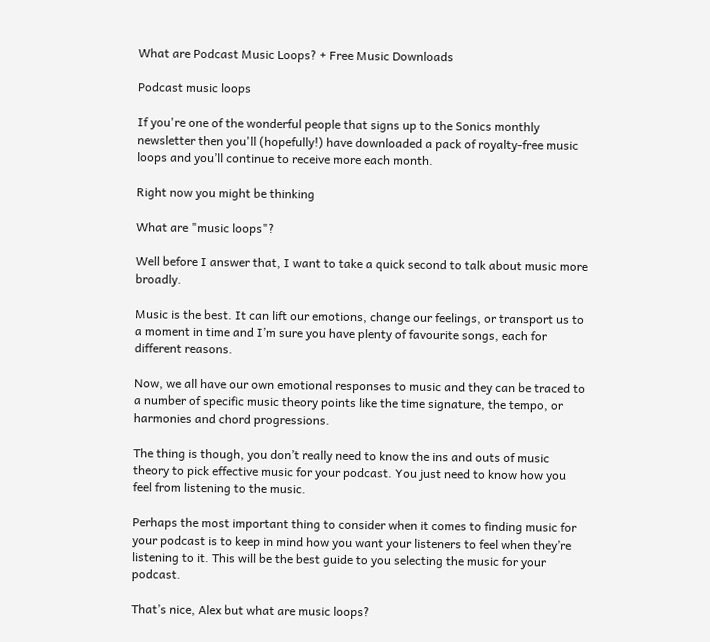What are Podcast Music Loops? + Free Music Downloads

Podcast music loops

If you're one of the wonderful people that signs up to the Sonics monthly newsletter then you'll (hopefully!) have downloaded a pack of royalty-free music loops and you’ll continue to receive more each month.

Right now you might be thinking

What are "music loops"?

Well before I answer that, I want to take a quick second to talk about music more broadly.

Music is the best. It can lift our emotions, change our feelings, or transport us to a moment in time and I’m sure you have plenty of favourite songs, each for different reasons.

Now, we all have our own emotional responses to music and they can be traced to a number of specific music theory points like the time signature, the tempo, or harmonies and chord progressions.

The thing is though, you don’t really need to know the ins and outs of music theory to pick effective music for your podcast. You just need to know how you feel from listening to the music.

Perhaps the most important thing to consider when it comes to finding music for your podcast is to keep in mind how you want your listeners to feel when they’re listening to it. This will be the best guide to you selecting the music for your podcast.

That’s nice, Alex but what are music loops?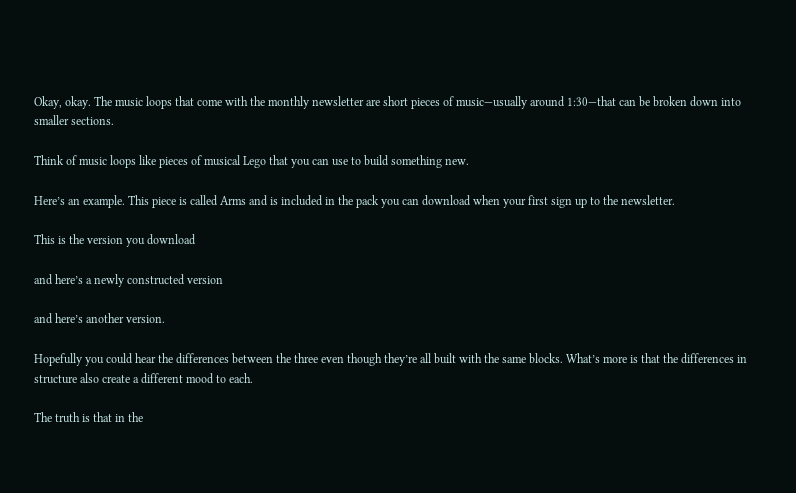Okay, okay. The music loops that come with the monthly newsletter are short pieces of music—usually around 1:30—that can be broken down into smaller sections.

Think of music loops like pieces of musical Lego that you can use to build something new.

Here’s an example. This piece is called Arms and is included in the pack you can download when your first sign up to the newsletter.

This is the version you download

and here’s a newly constructed version

and here’s another version.

Hopefully you could hear the differences between the three even though they’re all built with the same blocks. What’s more is that the differences in structure also create a different mood to each.

The truth is that in the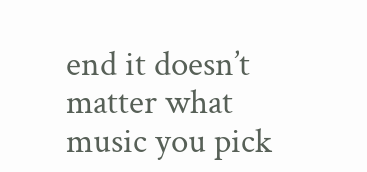end it doesn’t matter what music you pick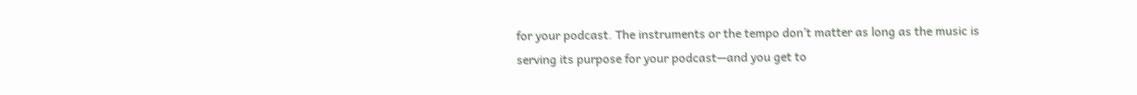for your podcast. The instruments or the tempo don’t matter as long as the music is serving its purpose for your podcast—and you get to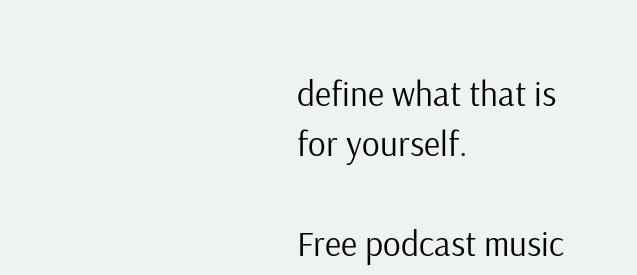define what that is for yourself.

Free podcast music